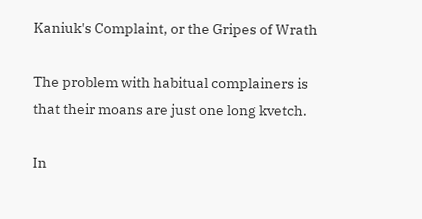Kaniuk's Complaint, or the Gripes of Wrath

The problem with habitual complainers is that their moans are just one long kvetch.

In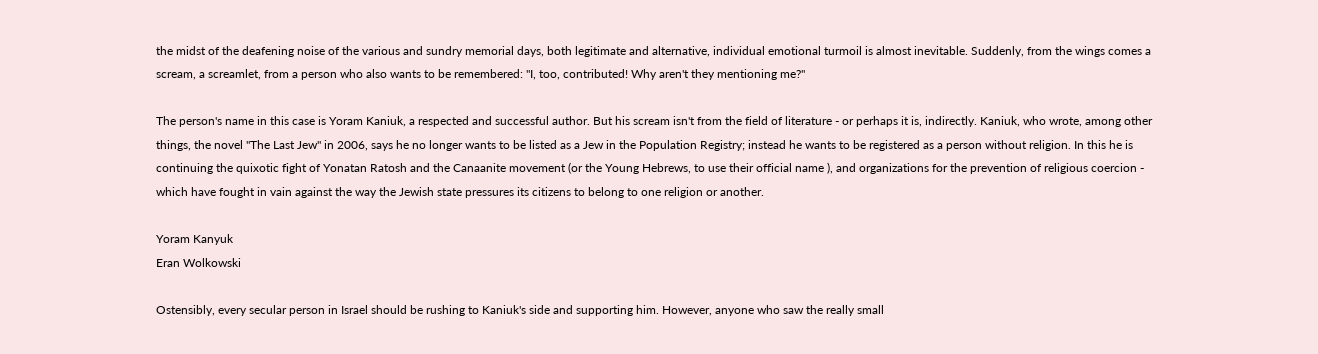the midst of the deafening noise of the various and sundry memorial days, both legitimate and alternative, individual emotional turmoil is almost inevitable. Suddenly, from the wings comes a scream, a screamlet, from a person who also wants to be remembered: "I, too, contributed! Why aren't they mentioning me?"

The person's name in this case is Yoram Kaniuk, a respected and successful author. But his scream isn't from the field of literature - or perhaps it is, indirectly. Kaniuk, who wrote, among other things, the novel "The Last Jew" in 2006, says he no longer wants to be listed as a Jew in the Population Registry; instead he wants to be registered as a person without religion. In this he is continuing the quixotic fight of Yonatan Ratosh and the Canaanite movement (or the Young Hebrews, to use their official name ), and organizations for the prevention of religious coercion - which have fought in vain against the way the Jewish state pressures its citizens to belong to one religion or another.

Yoram Kanyuk
Eran Wolkowski

Ostensibly, every secular person in Israel should be rushing to Kaniuk's side and supporting him. However, anyone who saw the really small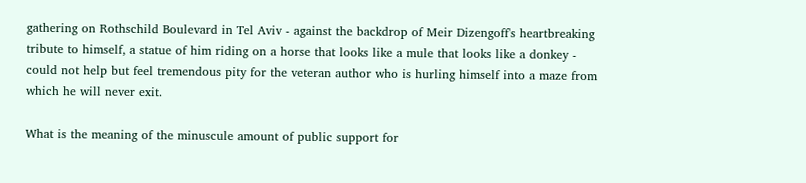gathering on Rothschild Boulevard in Tel Aviv - against the backdrop of Meir Dizengoff's heartbreaking tribute to himself, a statue of him riding on a horse that looks like a mule that looks like a donkey - could not help but feel tremendous pity for the veteran author who is hurling himself into a maze from which he will never exit.

What is the meaning of the minuscule amount of public support for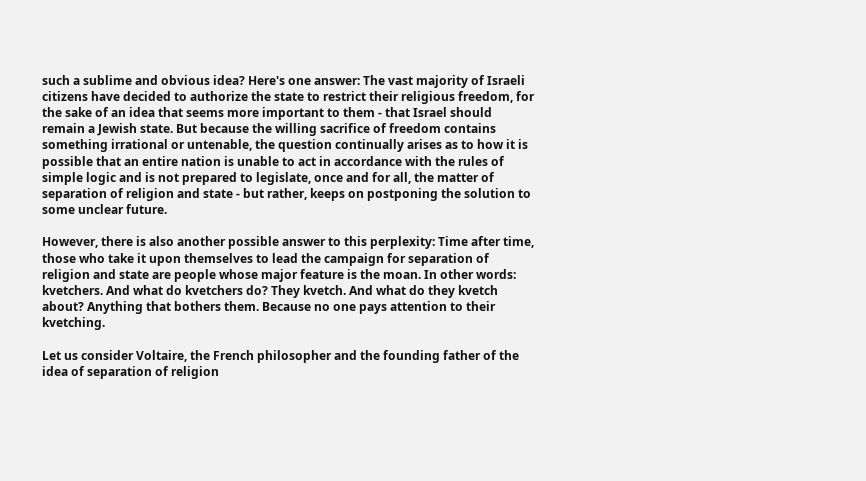such a sublime and obvious idea? Here's one answer: The vast majority of Israeli citizens have decided to authorize the state to restrict their religious freedom, for the sake of an idea that seems more important to them - that Israel should remain a Jewish state. But because the willing sacrifice of freedom contains something irrational or untenable, the question continually arises as to how it is possible that an entire nation is unable to act in accordance with the rules of simple logic and is not prepared to legislate, once and for all, the matter of separation of religion and state - but rather, keeps on postponing the solution to some unclear future.

However, there is also another possible answer to this perplexity: Time after time, those who take it upon themselves to lead the campaign for separation of religion and state are people whose major feature is the moan. In other words: kvetchers. And what do kvetchers do? They kvetch. And what do they kvetch about? Anything that bothers them. Because no one pays attention to their kvetching.

Let us consider Voltaire, the French philosopher and the founding father of the idea of separation of religion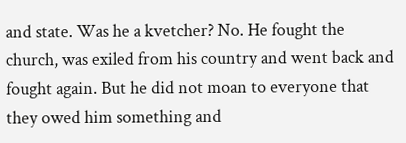and state. Was he a kvetcher? No. He fought the church, was exiled from his country and went back and fought again. But he did not moan to everyone that they owed him something and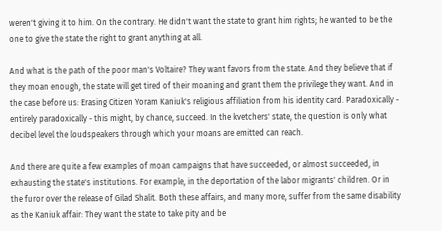weren't giving it to him. On the contrary. He didn't want the state to grant him rights; he wanted to be the one to give the state the right to grant anything at all.

And what is the path of the poor man's Voltaire? They want favors from the state. And they believe that if they moan enough, the state will get tired of their moaning and grant them the privilege they want. And in the case before us: Erasing Citizen Yoram Kaniuk's religious affiliation from his identity card. Paradoxically - entirely paradoxically - this might, by chance, succeed. In the kvetchers' state, the question is only what decibel level the loudspeakers through which your moans are emitted can reach.

And there are quite a few examples of moan campaigns that have succeeded, or almost succeeded, in exhausting the state's institutions. For example, in the deportation of the labor migrants' children. Or in the furor over the release of Gilad Shalit. Both these affairs, and many more, suffer from the same disability as the Kaniuk affair: They want the state to take pity and be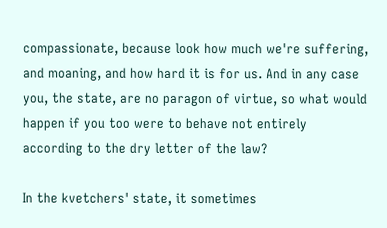compassionate, because look how much we're suffering, and moaning, and how hard it is for us. And in any case you, the state, are no paragon of virtue, so what would happen if you too were to behave not entirely according to the dry letter of the law?

In the kvetchers' state, it sometimes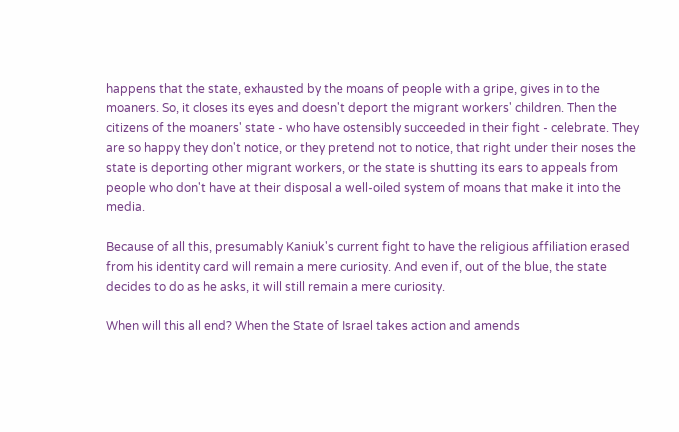happens that the state, exhausted by the moans of people with a gripe, gives in to the moaners. So, it closes its eyes and doesn't deport the migrant workers' children. Then the citizens of the moaners' state - who have ostensibly succeeded in their fight - celebrate. They are so happy they don't notice, or they pretend not to notice, that right under their noses the state is deporting other migrant workers, or the state is shutting its ears to appeals from people who don't have at their disposal a well-oiled system of moans that make it into the media.

Because of all this, presumably Kaniuk's current fight to have the religious affiliation erased from his identity card will remain a mere curiosity. And even if, out of the blue, the state decides to do as he asks, it will still remain a mere curiosity.

When will this all end? When the State of Israel takes action and amends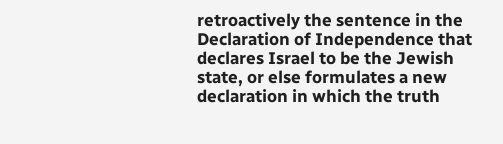retroactively the sentence in the Declaration of Independence that declares Israel to be the Jewish state, or else formulates a new declaration in which the truth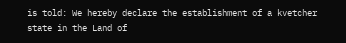is told: We hereby declare the establishment of a kvetcher state in the Land of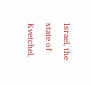Israel, the state of Kvetchel.